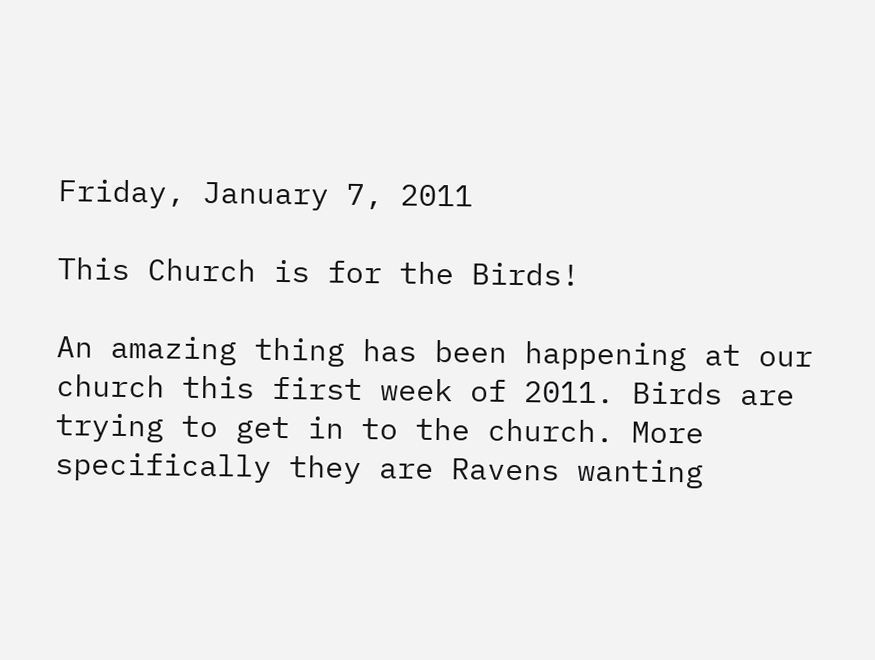Friday, January 7, 2011

This Church is for the Birds!

An amazing thing has been happening at our church this first week of 2011. Birds are trying to get in to the church. More specifically they are Ravens wanting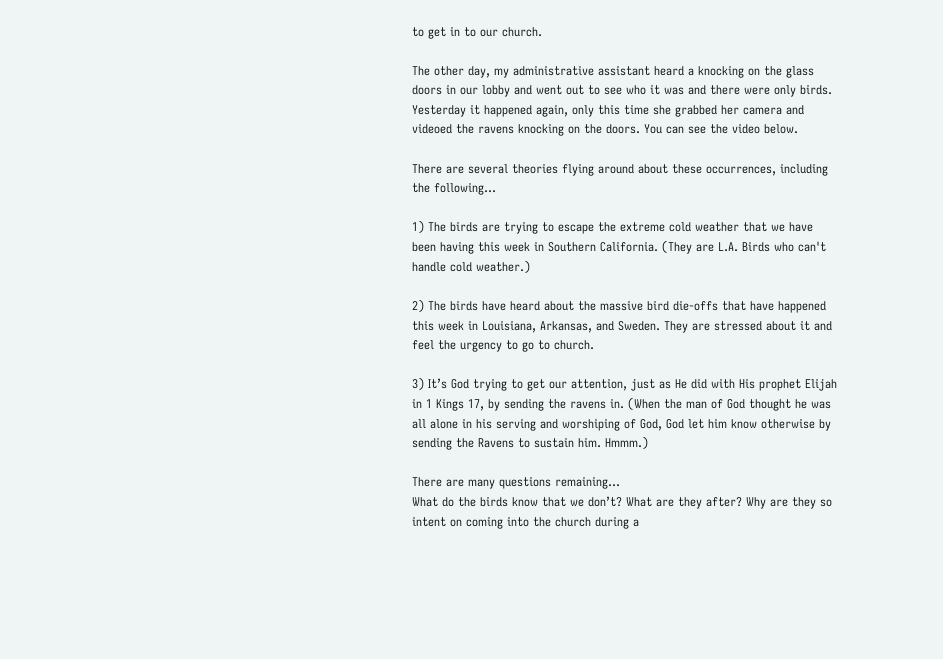to get in to our church.

The other day, my administrative assistant heard a knocking on the glass doors in our lobby and went out to see who it was and there were only birds. Yesterday it happened again, only this time she grabbed her camera and videoed the ravens knocking on the doors. You can see the video below.

There are several theories flying around about these occurrences, including the following...

1) The birds are trying to escape the extreme cold weather that we have been having this week in Southern California. (They are L.A. Birds who can't handle cold weather.)

2) The birds have heard about the massive bird die-offs that have happened this week in Louisiana, Arkansas, and Sweden. They are stressed about it and feel the urgency to go to church.

3) It’s God trying to get our attention, just as He did with His prophet Elijah in 1 Kings 17, by sending the ravens in. (When the man of God thought he was all alone in his serving and worshiping of God, God let him know otherwise by sending the Ravens to sustain him. Hmmm.)

There are many questions remaining...
What do the birds know that we don’t? What are they after? Why are they so intent on coming into the church during a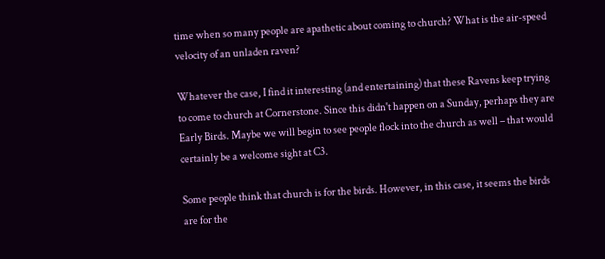time when so many people are apathetic about coming to church? What is the air-speed velocity of an unladen raven?

Whatever the case, I find it interesting (and entertaining) that these Ravens keep trying to come to church at Cornerstone. Since this didn't happen on a Sunday, perhaps they are Early Birds. Maybe we will begin to see people flock into the church as well – that would certainly be a welcome sight at C3.

Some people think that church is for the birds. However, in this case, it seems the birds are for the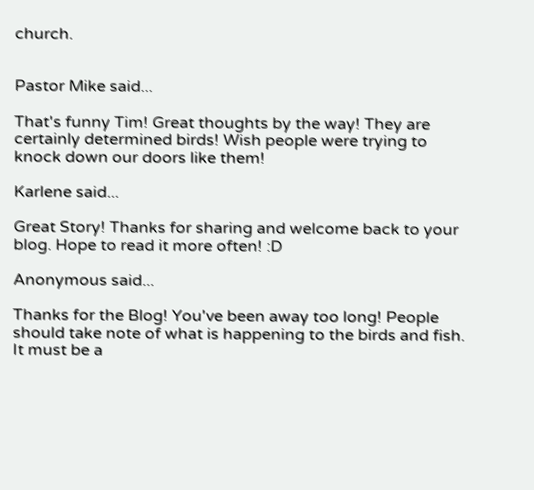church.


Pastor Mike said...

That's funny Tim! Great thoughts by the way! They are certainly determined birds! Wish people were trying to knock down our doors like them!

Karlene said...

Great Story! Thanks for sharing and welcome back to your blog. Hope to read it more often! :D

Anonymous said...

Thanks for the Blog! You've been away too long! People should take note of what is happening to the birds and fish. It must be a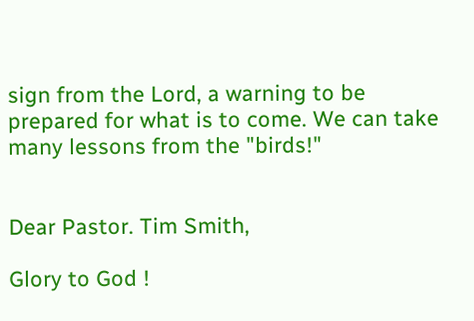sign from the Lord, a warning to be prepared for what is to come. We can take many lessons from the "birds!"


Dear Pastor. Tim Smith,

Glory to God !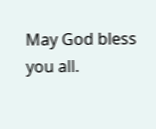May God bless you all.